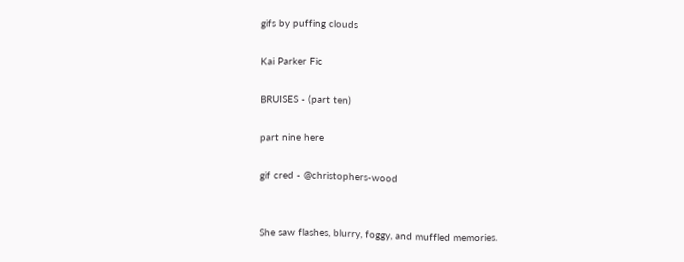gifs by puffing clouds

Kai Parker Fic

BRUISES - (part ten)

part nine here

gif cred - @christophers-wood


She saw flashes, blurry, foggy, and muffled memories.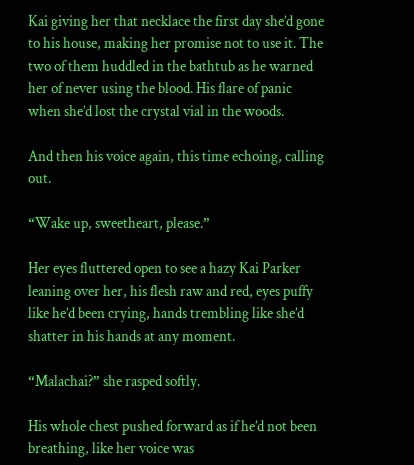Kai giving her that necklace the first day she’d gone to his house, making her promise not to use it. The two of them huddled in the bathtub as he warned her of never using the blood. His flare of panic when she’d lost the crystal vial in the woods.

And then his voice again, this time echoing, calling out.

“Wake up, sweetheart, please.”

Her eyes fluttered open to see a hazy Kai Parker leaning over her, his flesh raw and red, eyes puffy like he’d been crying, hands trembling like she’d shatter in his hands at any moment.

“Malachai?” she rasped softly.

His whole chest pushed forward as if he’d not been breathing, like her voice was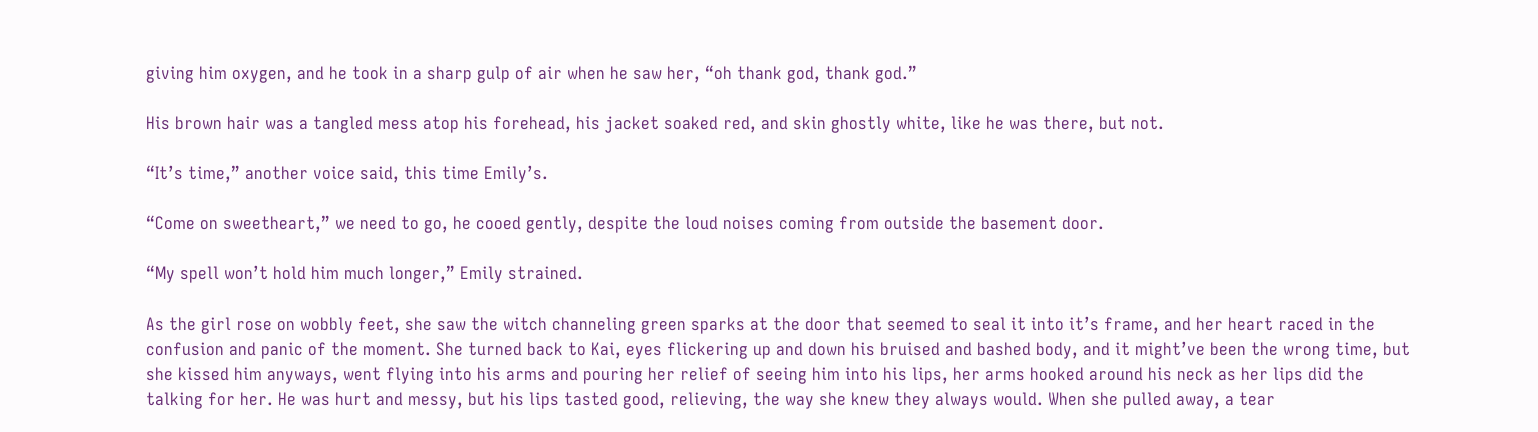giving him oxygen, and he took in a sharp gulp of air when he saw her, “oh thank god, thank god.”

His brown hair was a tangled mess atop his forehead, his jacket soaked red, and skin ghostly white, like he was there, but not.

“It’s time,” another voice said, this time Emily’s.

“Come on sweetheart,” we need to go, he cooed gently, despite the loud noises coming from outside the basement door.

“My spell won’t hold him much longer,” Emily strained.

As the girl rose on wobbly feet, she saw the witch channeling green sparks at the door that seemed to seal it into it’s frame, and her heart raced in the confusion and panic of the moment. She turned back to Kai, eyes flickering up and down his bruised and bashed body, and it might’ve been the wrong time, but she kissed him anyways, went flying into his arms and pouring her relief of seeing him into his lips, her arms hooked around his neck as her lips did the talking for her. He was hurt and messy, but his lips tasted good, relieving, the way she knew they always would. When she pulled away, a tear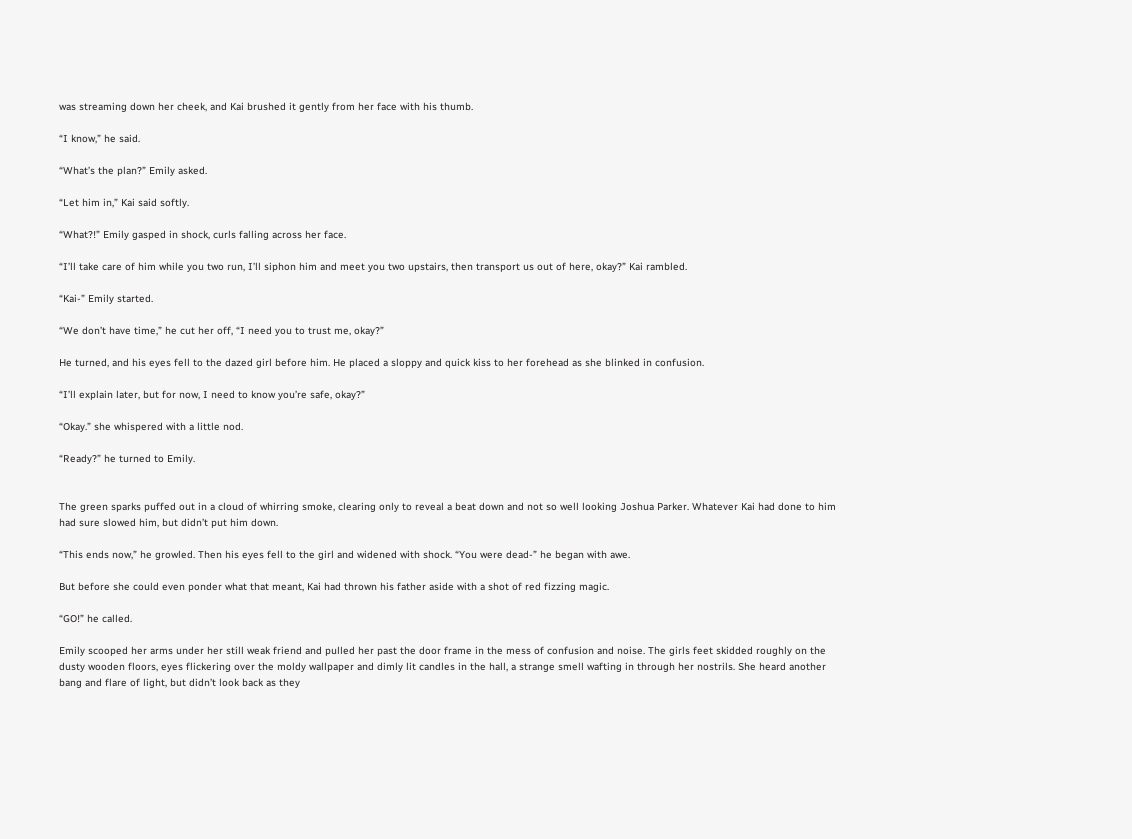was streaming down her cheek, and Kai brushed it gently from her face with his thumb.

“I know,” he said.

“What’s the plan?” Emily asked.

“Let him in,” Kai said softly.

“What?!” Emily gasped in shock, curls falling across her face.

“I’ll take care of him while you two run, I’ll siphon him and meet you two upstairs, then transport us out of here, okay?” Kai rambled.

“Kai-” Emily started.

“We don’t have time,” he cut her off, “I need you to trust me, okay?”

He turned, and his eyes fell to the dazed girl before him. He placed a sloppy and quick kiss to her forehead as she blinked in confusion.

“I’ll explain later, but for now, I need to know you’re safe, okay?”

“Okay.” she whispered with a little nod.

“Ready?” he turned to Emily.


The green sparks puffed out in a cloud of whirring smoke, clearing only to reveal a beat down and not so well looking Joshua Parker. Whatever Kai had done to him had sure slowed him, but didn’t put him down.

“This ends now,” he growled. Then his eyes fell to the girl and widened with shock. “You were dead-” he began with awe.

But before she could even ponder what that meant, Kai had thrown his father aside with a shot of red fizzing magic.

“GO!” he called.

Emily scooped her arms under her still weak friend and pulled her past the door frame in the mess of confusion and noise. The girls feet skidded roughly on the dusty wooden floors, eyes flickering over the moldy wallpaper and dimly lit candles in the hall, a strange smell wafting in through her nostrils. She heard another bang and flare of light, but didn’t look back as they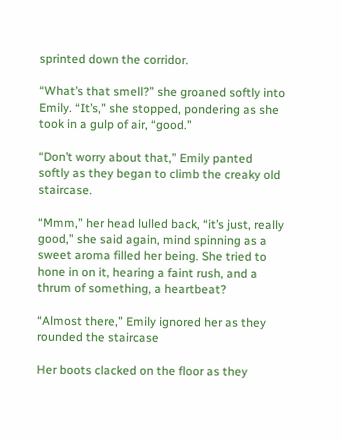sprinted down the corridor.

“What’s that smell?” she groaned softly into Emily. “It’s,” she stopped, pondering as she took in a gulp of air, “good.”

“Don’t worry about that,” Emily panted softly as they began to climb the creaky old staircase.

“Mmm,” her head lulled back, “it’s just, really good,” she said again, mind spinning as a sweet aroma filled her being. She tried to hone in on it, hearing a faint rush, and a thrum of something, a heartbeat?

“Almost there,” Emily ignored her as they rounded the staircase

Her boots clacked on the floor as they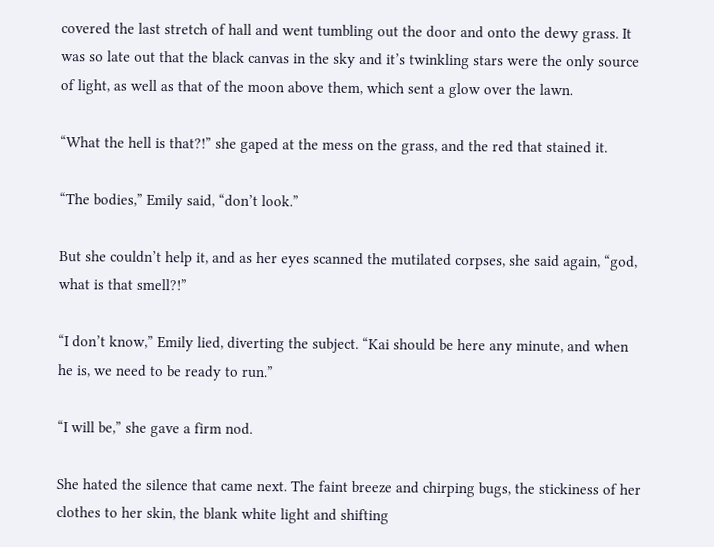covered the last stretch of hall and went tumbling out the door and onto the dewy grass. It was so late out that the black canvas in the sky and it’s twinkling stars were the only source of light, as well as that of the moon above them, which sent a glow over the lawn.

“What the hell is that?!” she gaped at the mess on the grass, and the red that stained it.

“The bodies,” Emily said, “don’t look.”

But she couldn’t help it, and as her eyes scanned the mutilated corpses, she said again, “god, what is that smell?!”

“I don’t know,” Emily lied, diverting the subject. “Kai should be here any minute, and when he is, we need to be ready to run.”

“I will be,” she gave a firm nod.

She hated the silence that came next. The faint breeze and chirping bugs, the stickiness of her clothes to her skin, the blank white light and shifting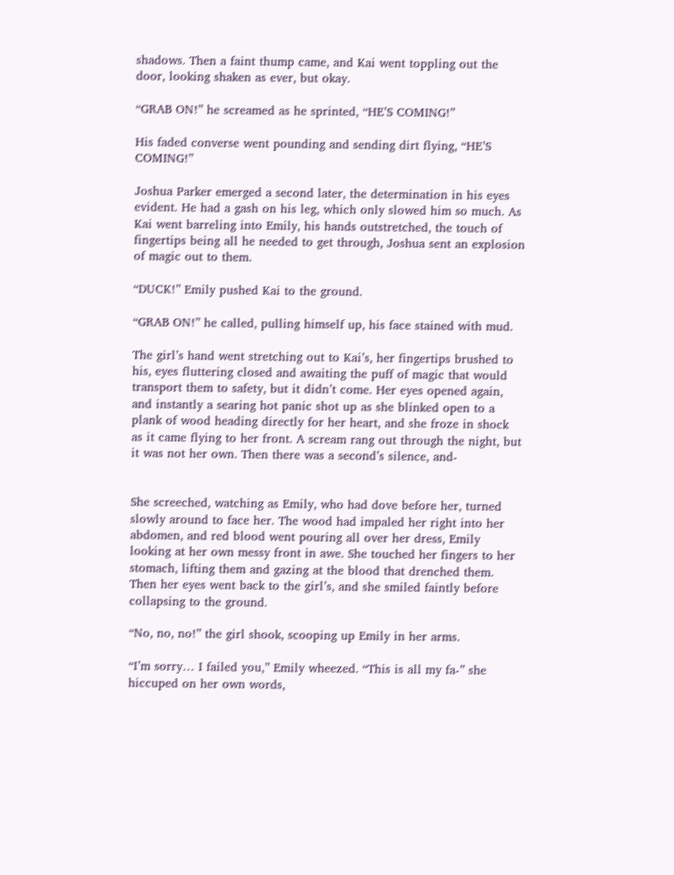shadows. Then a faint thump came, and Kai went toppling out the door, looking shaken as ever, but okay.

“GRAB ON!” he screamed as he sprinted, “HE’S COMING!”

His faded converse went pounding and sending dirt flying, “HE’S COMING!”

Joshua Parker emerged a second later, the determination in his eyes evident. He had a gash on his leg, which only slowed him so much. As Kai went barreling into Emily, his hands outstretched, the touch of fingertips being all he needed to get through, Joshua sent an explosion of magic out to them.

“DUCK!” Emily pushed Kai to the ground.

“GRAB ON!” he called, pulling himself up, his face stained with mud.

The girl’s hand went stretching out to Kai’s, her fingertips brushed to his, eyes fluttering closed and awaiting the puff of magic that would transport them to safety, but it didn’t come. Her eyes opened again, and instantly a searing hot panic shot up as she blinked open to a plank of wood heading directly for her heart, and she froze in shock as it came flying to her front. A scream rang out through the night, but it was not her own. Then there was a second’s silence, and-


She screeched, watching as Emily, who had dove before her, turned slowly around to face her. The wood had impaled her right into her abdomen, and red blood went pouring all over her dress, Emily looking at her own messy front in awe. She touched her fingers to her stomach, lifting them and gazing at the blood that drenched them. Then her eyes went back to the girl’s, and she smiled faintly before collapsing to the ground.

“No, no, no!” the girl shook, scooping up Emily in her arms.

“I’m sorry… I failed you,” Emily wheezed. “This is all my fa-” she hiccuped on her own words,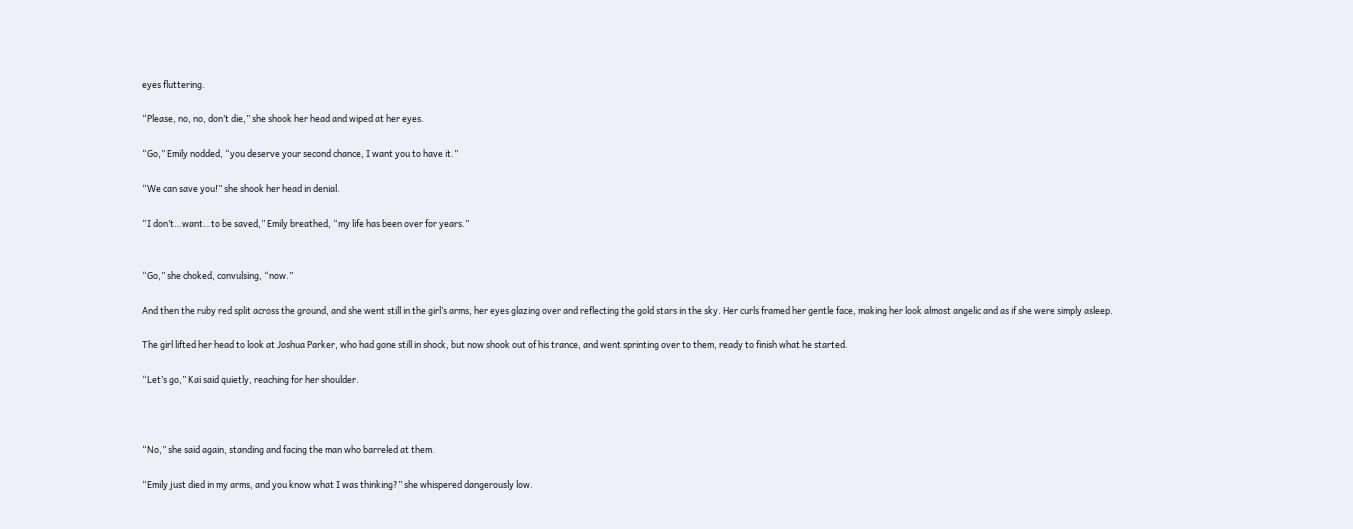eyes fluttering.

“Please, no, no, don’t die,” she shook her head and wiped at her eyes.

“Go,” Emily nodded, “you deserve your second chance, I want you to have it.”

“We can save you!” she shook her head in denial.

“I don’t…want…to be saved,” Emily breathed, “my life has been over for years.”


“Go,” she choked, convulsing, “now.”

And then the ruby red split across the ground, and she went still in the girl’s arms, her eyes glazing over and reflecting the gold stars in the sky. Her curls framed her gentle face, making her look almost angelic and as if she were simply asleep.

The girl lifted her head to look at Joshua Parker, who had gone still in shock, but now shook out of his trance, and went sprinting over to them, ready to finish what he started.

“Let’s go,” Kai said quietly, reaching for her shoulder.



“No,” she said again, standing and facing the man who barreled at them.

“Emily just died in my arms, and you know what I was thinking?” she whispered dangerously low.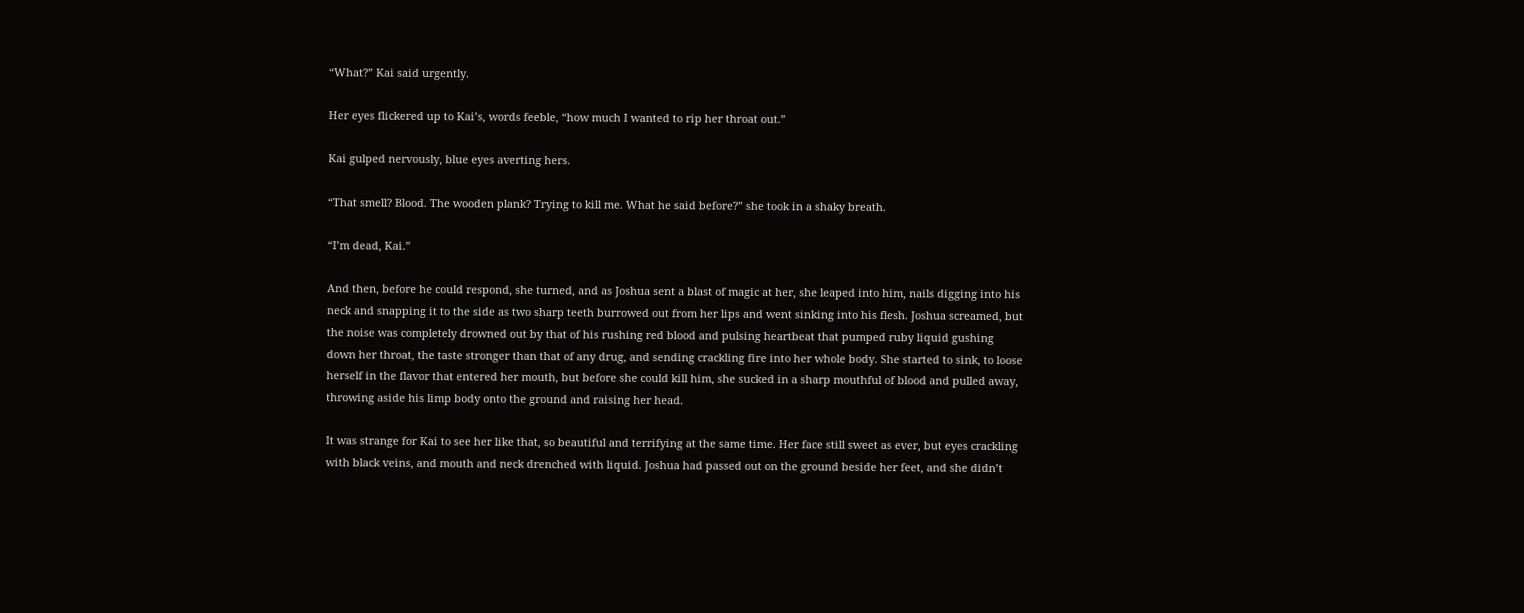“What?” Kai said urgently.

Her eyes flickered up to Kai’s, words feeble, “how much I wanted to rip her throat out.”

Kai gulped nervously, blue eyes averting hers.

“That smell? Blood. The wooden plank? Trying to kill me. What he said before?” she took in a shaky breath.

“I’m dead, Kai.”

And then, before he could respond, she turned, and as Joshua sent a blast of magic at her, she leaped into him, nails digging into his neck and snapping it to the side as two sharp teeth burrowed out from her lips and went sinking into his flesh. Joshua screamed, but the noise was completely drowned out by that of his rushing red blood and pulsing heartbeat that pumped ruby liquid gushing down her throat, the taste stronger than that of any drug, and sending crackling fire into her whole body. She started to sink, to loose herself in the flavor that entered her mouth, but before she could kill him, she sucked in a sharp mouthful of blood and pulled away, throwing aside his limp body onto the ground and raising her head.

It was strange for Kai to see her like that, so beautiful and terrifying at the same time. Her face still sweet as ever, but eyes crackling with black veins, and mouth and neck drenched with liquid. Joshua had passed out on the ground beside her feet, and she didn’t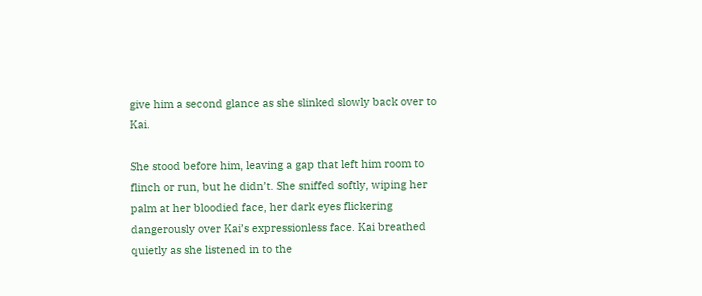give him a second glance as she slinked slowly back over to Kai.

She stood before him, leaving a gap that left him room to flinch or run, but he didn’t. She sniffed softly, wiping her palm at her bloodied face, her dark eyes flickering dangerously over Kai’s expressionless face. Kai breathed quietly as she listened in to the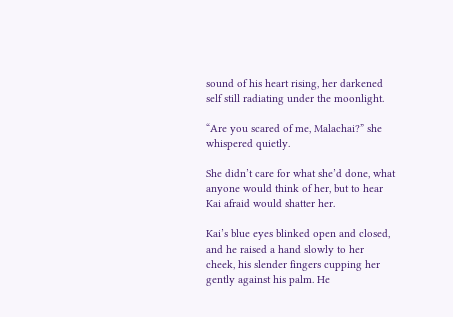sound of his heart rising, her darkened self still radiating under the moonlight.

“Are you scared of me, Malachai?” she whispered quietly.

She didn’t care for what she’d done, what anyone would think of her, but to hear Kai afraid would shatter her.

Kai’s blue eyes blinked open and closed, and he raised a hand slowly to her cheek, his slender fingers cupping her gently against his palm. He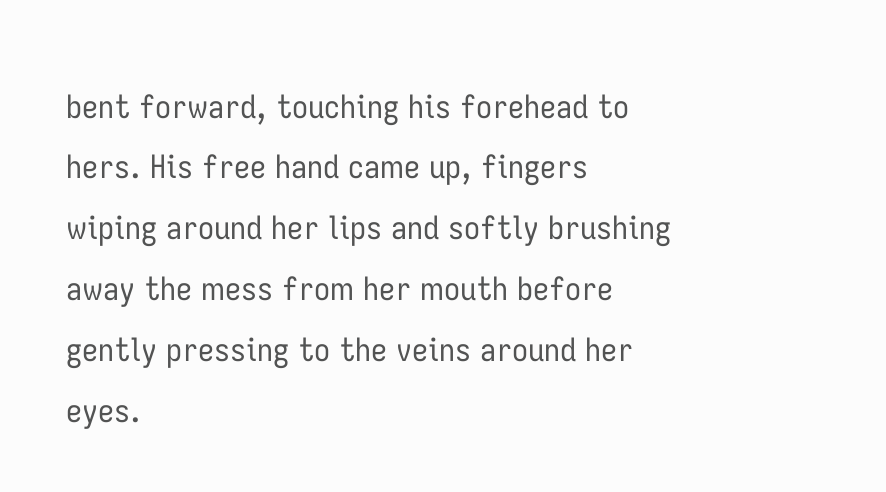bent forward, touching his forehead to hers. His free hand came up, fingers wiping around her lips and softly brushing away the mess from her mouth before gently pressing to the veins around her eyes.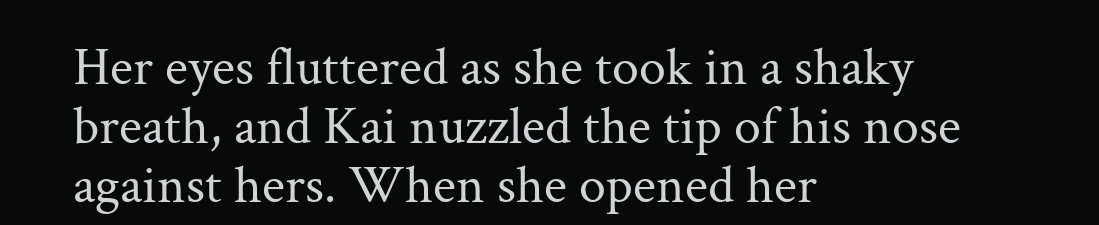Her eyes fluttered as she took in a shaky breath, and Kai nuzzled the tip of his nose against hers. When she opened her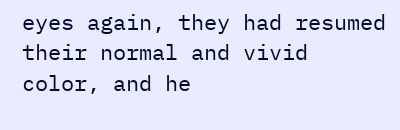eyes again, they had resumed their normal and vivid color, and he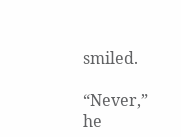smiled.

“Never,” he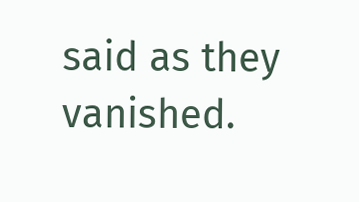said as they vanished.